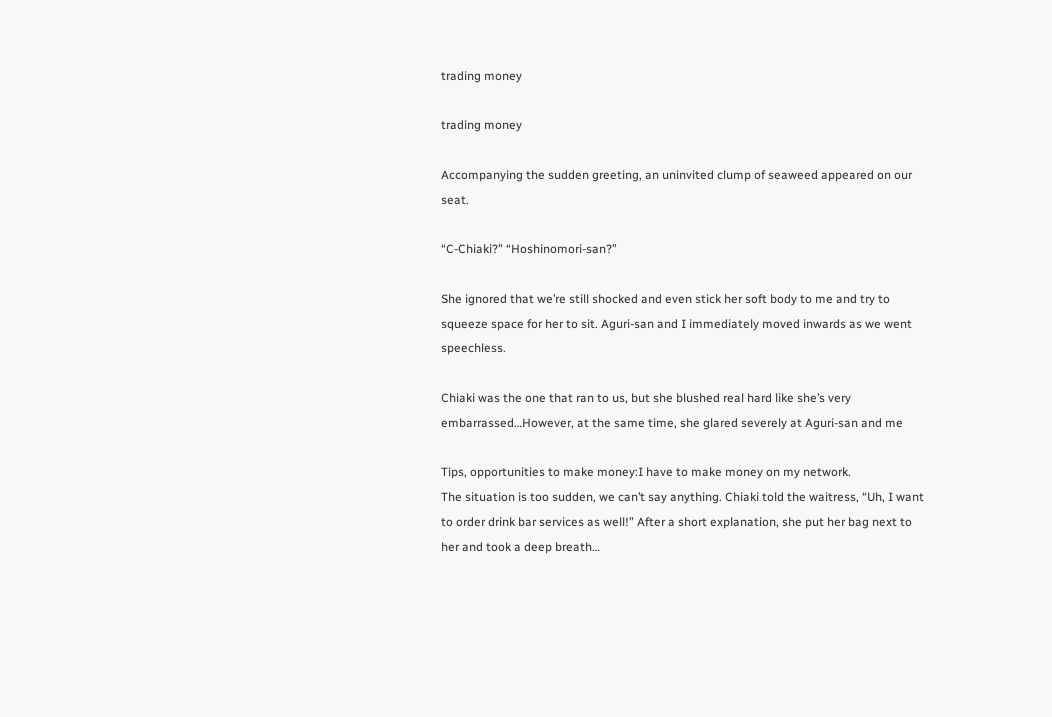trading money

trading money

Accompanying the sudden greeting, an uninvited clump of seaweed appeared on our seat.

“C-Chiaki?” “Hoshinomori-san?”

She ignored that we’re still shocked and even stick her soft body to me and try to squeeze space for her to sit. Aguri-san and I immediately moved inwards as we went speechless.

Chiaki was the one that ran to us, but she blushed real hard like she’s very embarrassed…However, at the same time, she glared severely at Aguri-san and me

Tips, opportunities to make money:I have to make money on my network.
The situation is too sudden, we can’t say anything. Chiaki told the waitress, “Uh, I want to order drink bar services as well!” After a short explanation, she put her bag next to her and took a deep breath…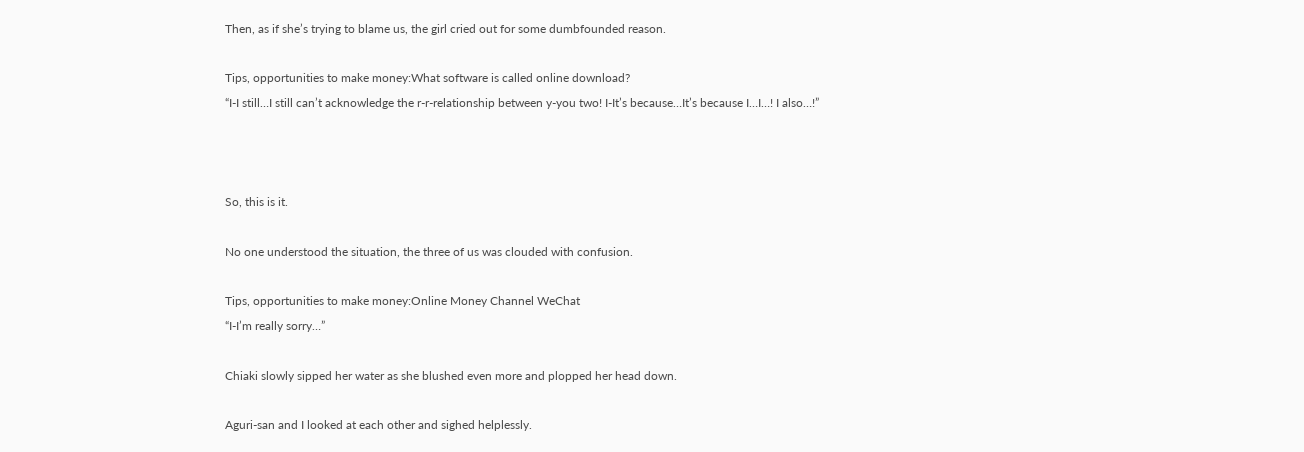Then, as if she’s trying to blame us, the girl cried out for some dumbfounded reason.

Tips, opportunities to make money:What software is called online download?
“I-I still…I still can’t acknowledge the r-r-relationship between y-you two! I-It’s because…It’s because I…I…! I also…!”



So, this is it.

No one understood the situation, the three of us was clouded with confusion.

Tips, opportunities to make money:Online Money Channel WeChat
“I-I’m really sorry…”

Chiaki slowly sipped her water as she blushed even more and plopped her head down.

Aguri-san and I looked at each other and sighed helplessly.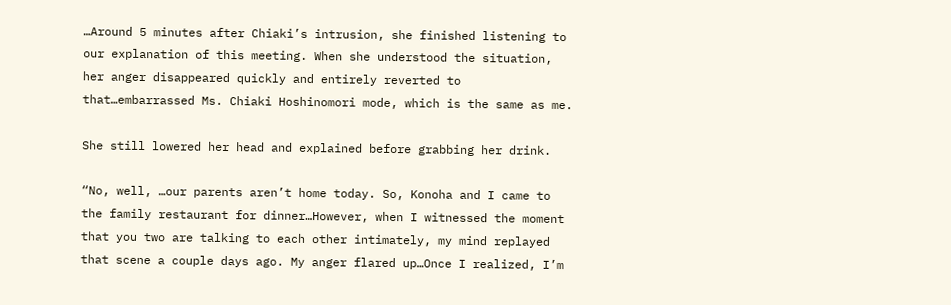…Around 5 minutes after Chiaki’s intrusion, she finished listening to our explanation of this meeting. When she understood the situation, her anger disappeared quickly and entirely reverted to that…embarrassed Ms. Chiaki Hoshinomori mode, which is the same as me.

She still lowered her head and explained before grabbing her drink.

“No, well, …our parents aren’t home today. So, Konoha and I came to the family restaurant for dinner…However, when I witnessed the moment that you two are talking to each other intimately, my mind replayed that scene a couple days ago. My anger flared up…Once I realized, I’m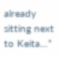already sitting next to Keita…”